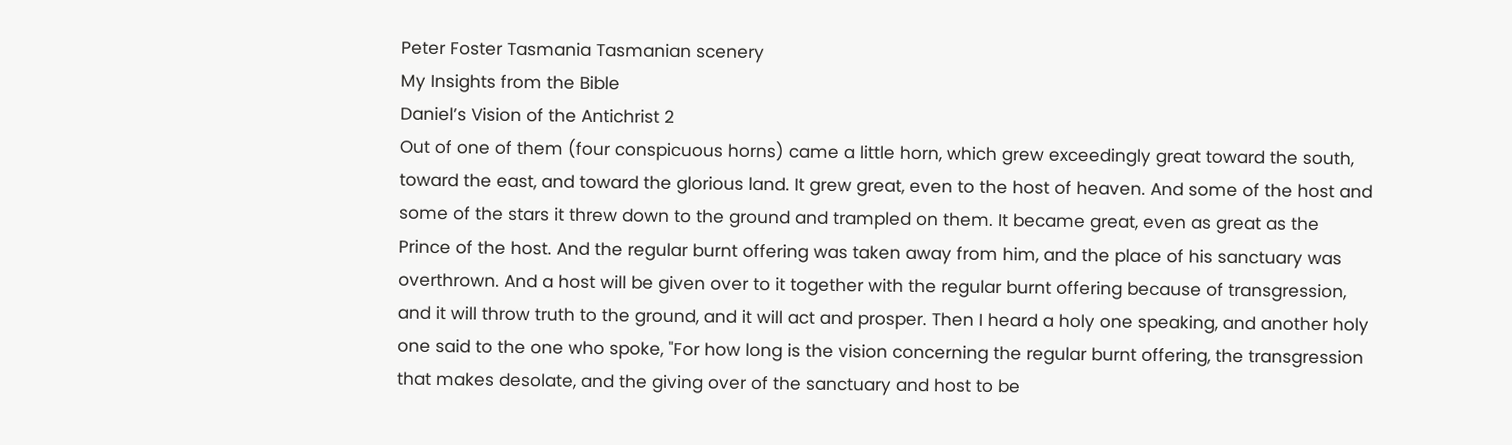Peter Foster Tasmania Tasmanian scenery
My Insights from the Bible
Daniel’s Vision of the Antichrist 2
Out of one of them (four conspicuous horns) came a little horn, which grew exceedingly great toward the south, toward the east, and toward the glorious land. It grew great, even to the host of heaven. And some of the host and some of the stars it threw down to the ground and trampled on them. It became great, even as great as the Prince of the host. And the regular burnt offering was taken away from him, and the place of his sanctuary was overthrown. And a host will be given over to it together with the regular burnt offering because of transgression, and it will throw truth to the ground, and it will act and prosper. Then I heard a holy one speaking, and another holy one said to the one who spoke, "For how long is the vision concerning the regular burnt offering, the transgression that makes desolate, and the giving over of the sanctuary and host to be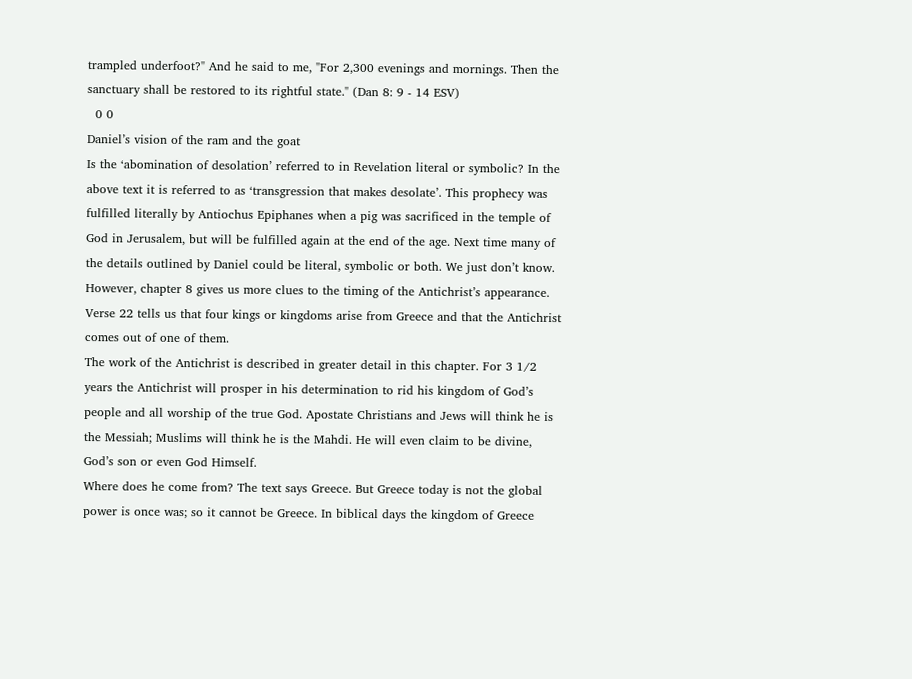trampled underfoot?" And he said to me, "For 2,300 evenings and mornings. Then the sanctuary shall be restored to its rightful state." (Dan 8: 9 - 14 ESV)
  0 0
Daniel’s vision of the ram and the goat
Is the ‘abomination of desolation’ referred to in Revelation literal or symbolic? In the above text it is referred to as ‘transgression that makes desolate’. This prophecy was fulfilled literally by Antiochus Epiphanes when a pig was sacrificed in the temple of God in Jerusalem, but will be fulfilled again at the end of the age. Next time many of the details outlined by Daniel could be literal, symbolic or both. We just don’t know.
However, chapter 8 gives us more clues to the timing of the Antichrist’s appearance. Verse 22 tells us that four kings or kingdoms arise from Greece and that the Antichrist comes out of one of them.
The work of the Antichrist is described in greater detail in this chapter. For 3 1/2 years the Antichrist will prosper in his determination to rid his kingdom of God’s people and all worship of the true God. Apostate Christians and Jews will think he is the Messiah; Muslims will think he is the Mahdi. He will even claim to be divine, God’s son or even God Himself.
Where does he come from? The text says Greece. But Greece today is not the global power is once was; so it cannot be Greece. In biblical days the kingdom of Greece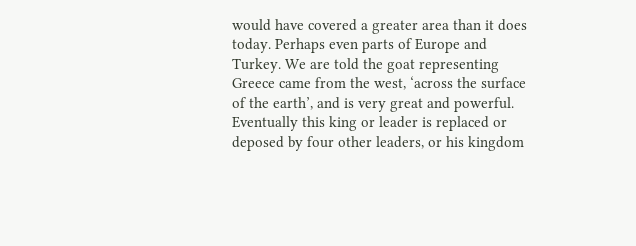would have covered a greater area than it does today. Perhaps even parts of Europe and Turkey. We are told the goat representing Greece came from the west, ‘across the surface of the earth’, and is very great and powerful.
Eventually this king or leader is replaced or deposed by four other leaders, or his kingdom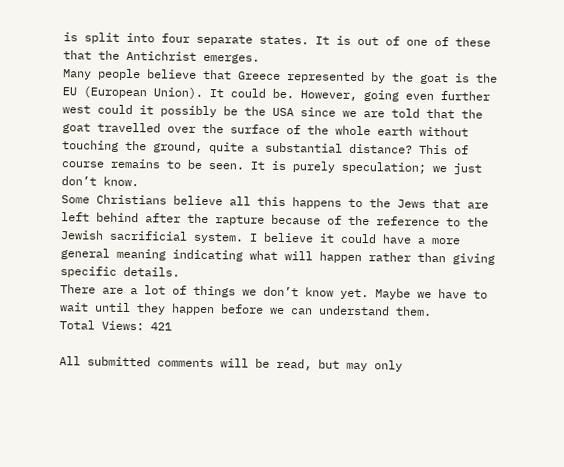is split into four separate states. It is out of one of these that the Antichrist emerges.
Many people believe that Greece represented by the goat is the EU (European Union). It could be. However, going even further west could it possibly be the USA since we are told that the goat travelled over the surface of the whole earth without touching the ground, quite a substantial distance? This of course remains to be seen. It is purely speculation; we just don’t know.
Some Christians believe all this happens to the Jews that are left behind after the rapture because of the reference to the Jewish sacrificial system. I believe it could have a more general meaning indicating what will happen rather than giving specific details.
There are a lot of things we don’t know yet. Maybe we have to wait until they happen before we can understand them.
Total Views: 421

All submitted comments will be read, but may only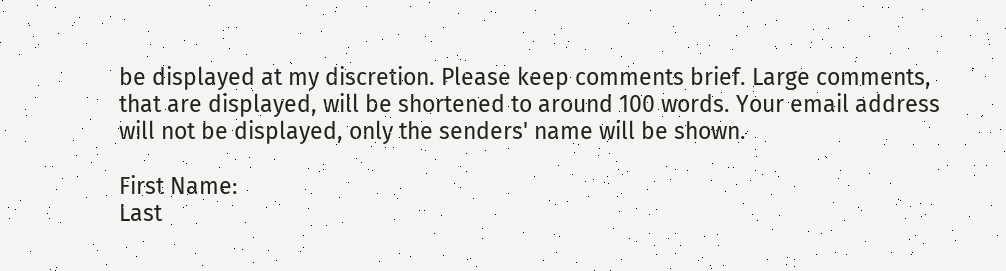be displayed at my discretion. Please keep comments brief. Large comments, that are displayed, will be shortened to around 100 words. Your email address will not be displayed, only the senders' name will be shown.

First Name:
Last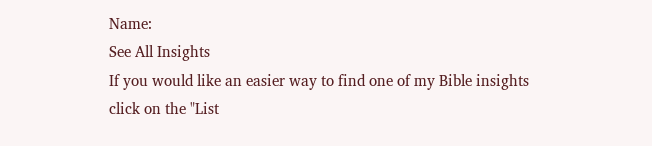Name:
See All Insights
If you would like an easier way to find one of my Bible insights click on the "List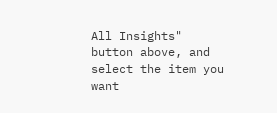All Insights" button above, and select the item you want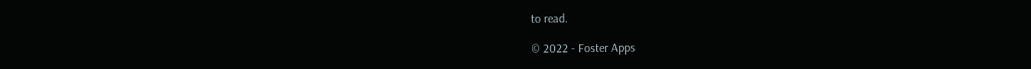to read.

© 2022 - Foster Apps